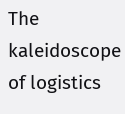The kaleidoscope of logistics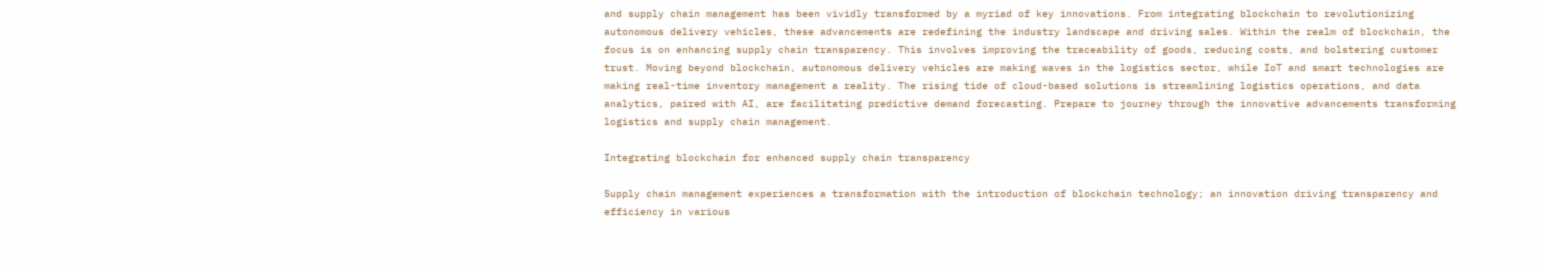and supply chain management has been vividly transformed by a myriad of key innovations. From integrating blockchain to revolutionizing autonomous delivery vehicles, these advancements are redefining the industry landscape and driving sales. Within the realm of blockchain, the focus is on enhancing supply chain transparency. This involves improving the traceability of goods, reducing costs, and bolstering customer trust. Moving beyond blockchain, autonomous delivery vehicles are making waves in the logistics sector, while IoT and smart technologies are making real-time inventory management a reality. The rising tide of cloud-based solutions is streamlining logistics operations, and data analytics, paired with AI, are facilitating predictive demand forecasting. Prepare to journey through the innovative advancements transforming logistics and supply chain management.

Integrating blockchain for enhanced supply chain transparency

Supply chain management experiences a transformation with the introduction of blockchain technology; an innovation driving transparency and efficiency in various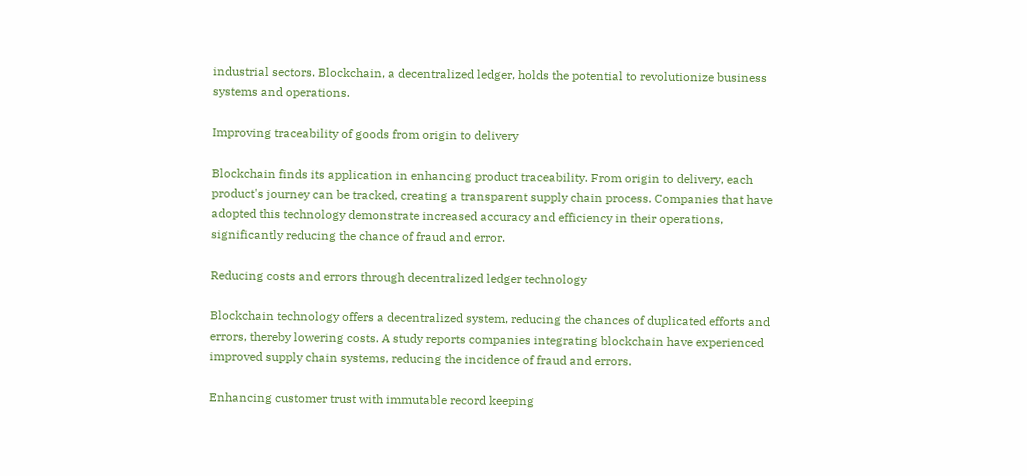industrial sectors. Blockchain, a decentralized ledger, holds the potential to revolutionize business systems and operations.

Improving traceability of goods from origin to delivery

Blockchain finds its application in enhancing product traceability. From origin to delivery, each product's journey can be tracked, creating a transparent supply chain process. Companies that have adopted this technology demonstrate increased accuracy and efficiency in their operations, significantly reducing the chance of fraud and error.

Reducing costs and errors through decentralized ledger technology

Blockchain technology offers a decentralized system, reducing the chances of duplicated efforts and errors, thereby lowering costs. A study reports companies integrating blockchain have experienced improved supply chain systems, reducing the incidence of fraud and errors.

Enhancing customer trust with immutable record keeping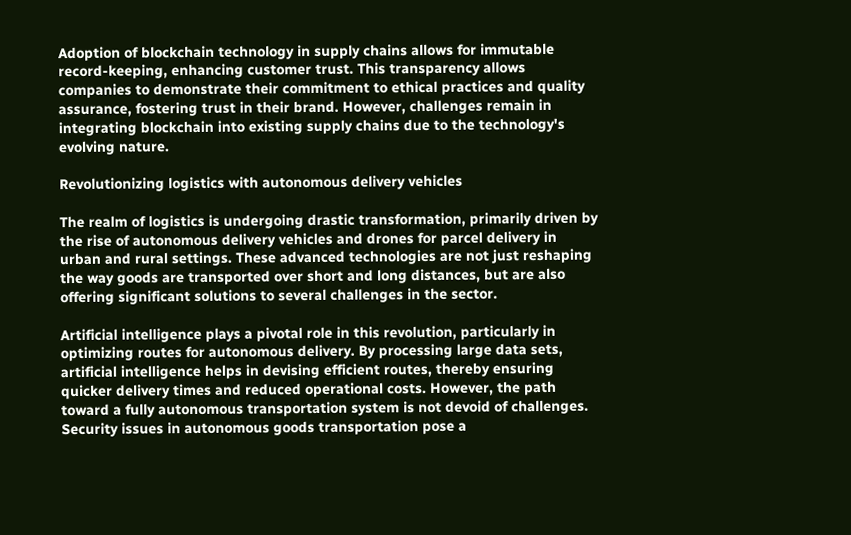Adoption of blockchain technology in supply chains allows for immutable record-keeping, enhancing customer trust. This transparency allows companies to demonstrate their commitment to ethical practices and quality assurance, fostering trust in their brand. However, challenges remain in integrating blockchain into existing supply chains due to the technology's evolving nature.

Revolutionizing logistics with autonomous delivery vehicles

The realm of logistics is undergoing drastic transformation, primarily driven by the rise of autonomous delivery vehicles and drones for parcel delivery in urban and rural settings. These advanced technologies are not just reshaping the way goods are transported over short and long distances, but are also offering significant solutions to several challenges in the sector.

Artificial intelligence plays a pivotal role in this revolution, particularly in optimizing routes for autonomous delivery. By processing large data sets, artificial intelligence helps in devising efficient routes, thereby ensuring quicker delivery times and reduced operational costs. However, the path toward a fully autonomous transportation system is not devoid of challenges. Security issues in autonomous goods transportation pose a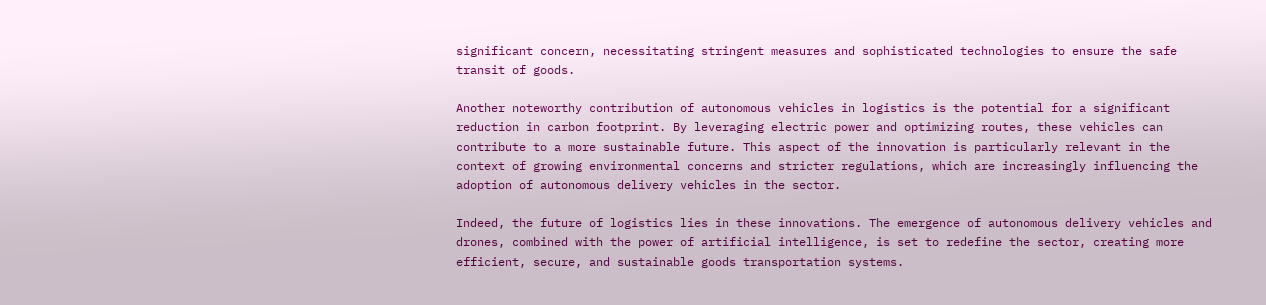significant concern, necessitating stringent measures and sophisticated technologies to ensure the safe transit of goods.

Another noteworthy contribution of autonomous vehicles in logistics is the potential for a significant reduction in carbon footprint. By leveraging electric power and optimizing routes, these vehicles can contribute to a more sustainable future. This aspect of the innovation is particularly relevant in the context of growing environmental concerns and stricter regulations, which are increasingly influencing the adoption of autonomous delivery vehicles in the sector.

Indeed, the future of logistics lies in these innovations. The emergence of autonomous delivery vehicles and drones, combined with the power of artificial intelligence, is set to redefine the sector, creating more efficient, secure, and sustainable goods transportation systems.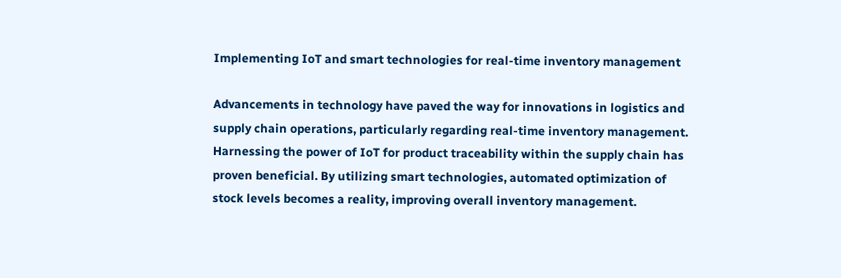Implementing IoT and smart technologies for real-time inventory management

Advancements in technology have paved the way for innovations in logistics and supply chain operations, particularly regarding real-time inventory management. Harnessing the power of IoT for product traceability within the supply chain has proven beneficial. By utilizing smart technologies, automated optimization of stock levels becomes a reality, improving overall inventory management.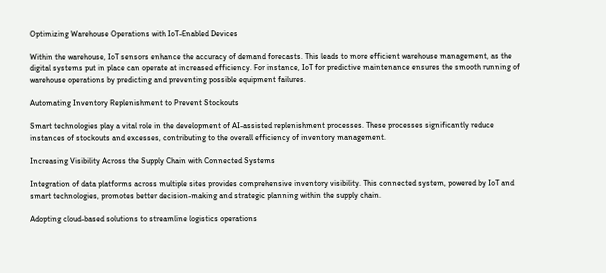Optimizing Warehouse Operations with IoT-Enabled Devices

Within the warehouse, IoT sensors enhance the accuracy of demand forecasts. This leads to more efficient warehouse management, as the digital systems put in place can operate at increased efficiency. For instance, IoT for predictive maintenance ensures the smooth running of warehouse operations by predicting and preventing possible equipment failures.

Automating Inventory Replenishment to Prevent Stockouts

Smart technologies play a vital role in the development of AI-assisted replenishment processes. These processes significantly reduce instances of stockouts and excesses, contributing to the overall efficiency of inventory management.

Increasing Visibility Across the Supply Chain with Connected Systems

Integration of data platforms across multiple sites provides comprehensive inventory visibility. This connected system, powered by IoT and smart technologies, promotes better decision-making and strategic planning within the supply chain.

Adopting cloud-based solutions to streamline logistics operations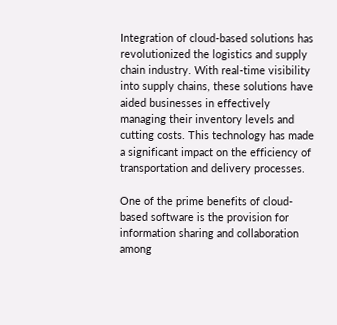Integration of cloud-based solutions has revolutionized the logistics and supply chain industry. With real-time visibility into supply chains, these solutions have aided businesses in effectively managing their inventory levels and cutting costs. This technology has made a significant impact on the efficiency of transportation and delivery processes.

One of the prime benefits of cloud-based software is the provision for information sharing and collaboration among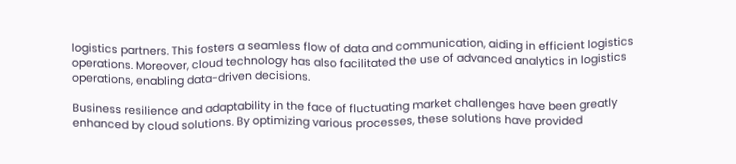logistics partners. This fosters a seamless flow of data and communication, aiding in efficient logistics operations. Moreover, cloud technology has also facilitated the use of advanced analytics in logistics operations, enabling data-driven decisions.

Business resilience and adaptability in the face of fluctuating market challenges have been greatly enhanced by cloud solutions. By optimizing various processes, these solutions have provided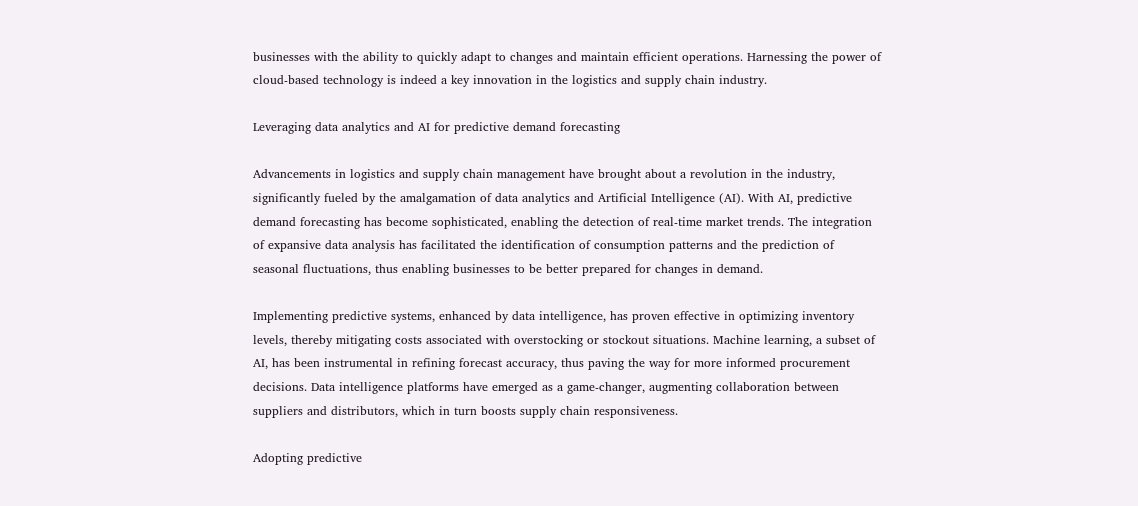businesses with the ability to quickly adapt to changes and maintain efficient operations. Harnessing the power of cloud-based technology is indeed a key innovation in the logistics and supply chain industry.

Leveraging data analytics and AI for predictive demand forecasting

Advancements in logistics and supply chain management have brought about a revolution in the industry, significantly fueled by the amalgamation of data analytics and Artificial Intelligence (AI). With AI, predictive demand forecasting has become sophisticated, enabling the detection of real-time market trends. The integration of expansive data analysis has facilitated the identification of consumption patterns and the prediction of seasonal fluctuations, thus enabling businesses to be better prepared for changes in demand.

Implementing predictive systems, enhanced by data intelligence, has proven effective in optimizing inventory levels, thereby mitigating costs associated with overstocking or stockout situations. Machine learning, a subset of AI, has been instrumental in refining forecast accuracy, thus paving the way for more informed procurement decisions. Data intelligence platforms have emerged as a game-changer, augmenting collaboration between suppliers and distributors, which in turn boosts supply chain responsiveness.

Adopting predictive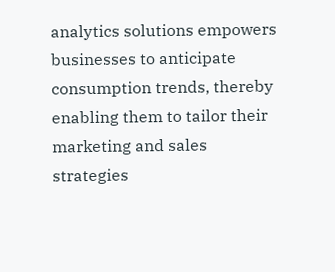analytics solutions empowers businesses to anticipate consumption trends, thereby enabling them to tailor their marketing and sales strategies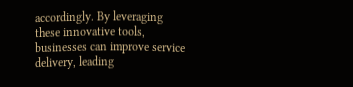accordingly. By leveraging these innovative tools, businesses can improve service delivery, leading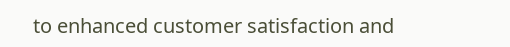to enhanced customer satisfaction and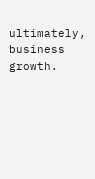ultimately, business growth.